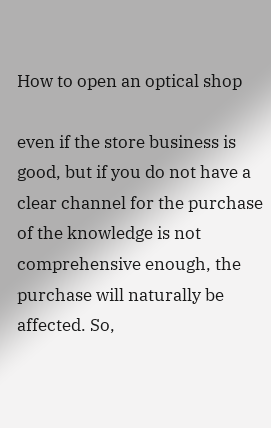How to open an optical shop

even if the store business is good, but if you do not have a clear channel for the purchase of the knowledge is not comprehensive enough, the purchase will naturally be affected. So,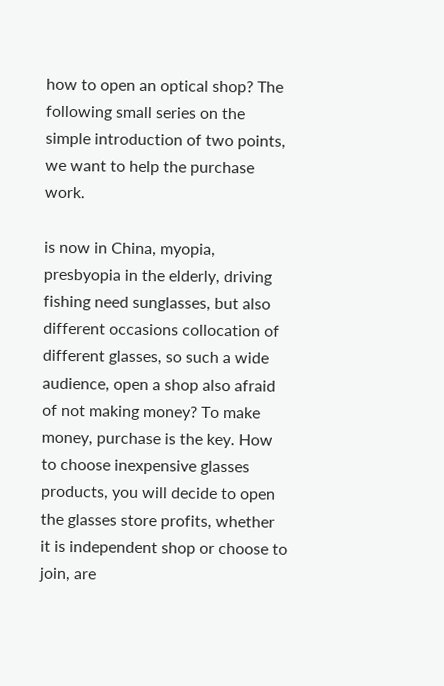how to open an optical shop? The following small series on the simple introduction of two points, we want to help the purchase work.

is now in China, myopia, presbyopia in the elderly, driving fishing need sunglasses, but also different occasions collocation of different glasses, so such a wide audience, open a shop also afraid of not making money? To make money, purchase is the key. How to choose inexpensive glasses products, you will decide to open the glasses store profits, whether it is independent shop or choose to join, are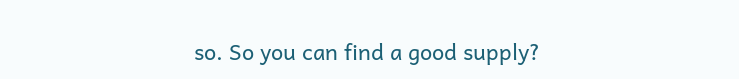so. So you can find a good supply?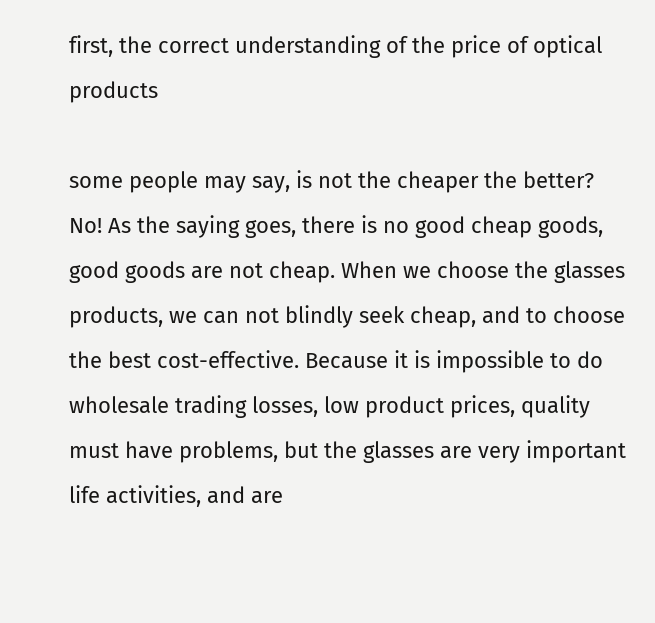first, the correct understanding of the price of optical products

some people may say, is not the cheaper the better? No! As the saying goes, there is no good cheap goods, good goods are not cheap. When we choose the glasses products, we can not blindly seek cheap, and to choose the best cost-effective. Because it is impossible to do wholesale trading losses, low product prices, quality must have problems, but the glasses are very important life activities, and are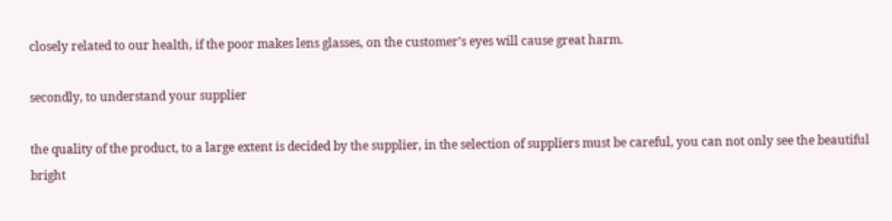closely related to our health, if the poor makes lens glasses, on the customer’s eyes will cause great harm.

secondly, to understand your supplier

the quality of the product, to a large extent is decided by the supplier, in the selection of suppliers must be careful, you can not only see the beautiful bright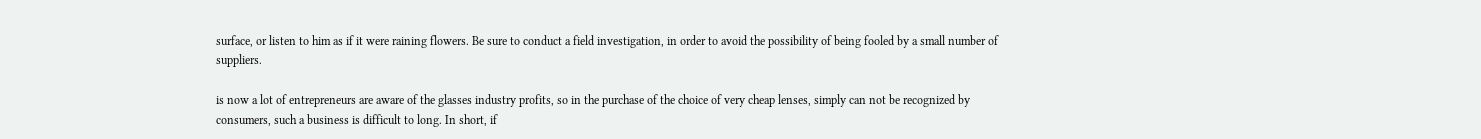surface, or listen to him as if it were raining flowers. Be sure to conduct a field investigation, in order to avoid the possibility of being fooled by a small number of suppliers.

is now a lot of entrepreneurs are aware of the glasses industry profits, so in the purchase of the choice of very cheap lenses, simply can not be recognized by consumers, such a business is difficult to long. In short, if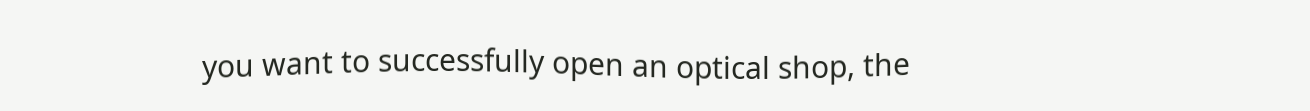you want to successfully open an optical shop, the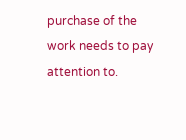purchase of the work needs to pay attention to.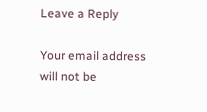Leave a Reply

Your email address will not be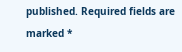published. Required fields are marked *